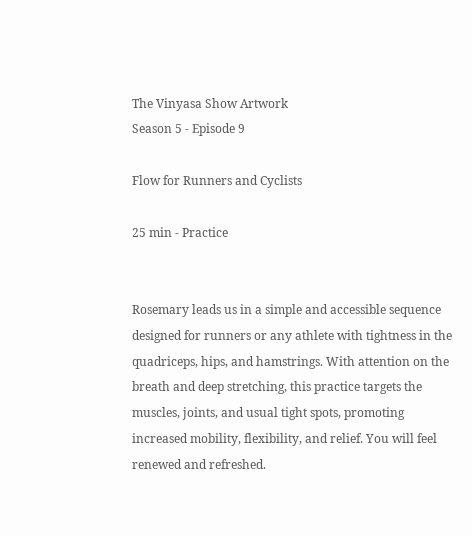The Vinyasa Show Artwork
Season 5 - Episode 9

Flow for Runners and Cyclists

25 min - Practice


Rosemary leads us in a simple and accessible sequence designed for runners or any athlete with tightness in the quadriceps, hips, and hamstrings. With attention on the breath and deep stretching, this practice targets the muscles, joints, and usual tight spots, promoting increased mobility, flexibility, and relief. You will feel renewed and refreshed.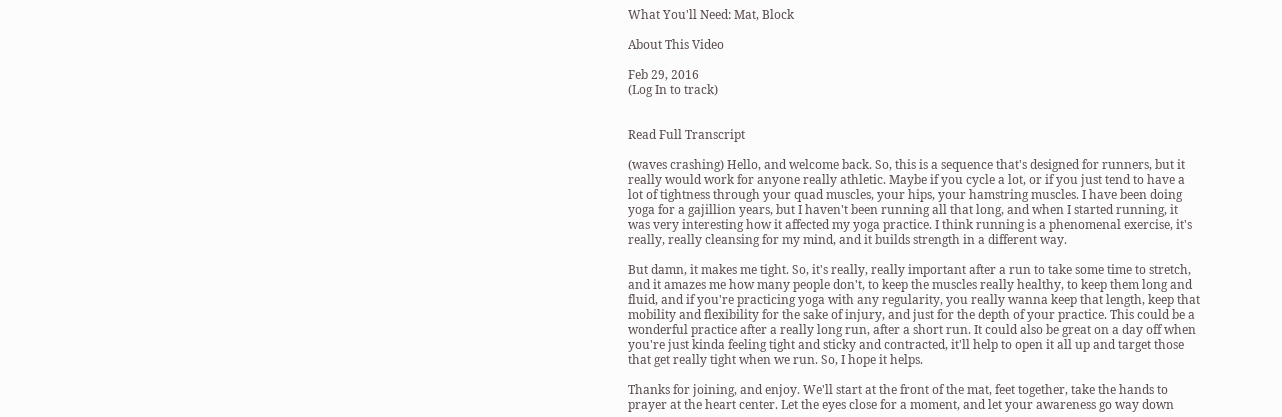What You'll Need: Mat, Block

About This Video

Feb 29, 2016
(Log In to track)


Read Full Transcript

(waves crashing) Hello, and welcome back. So, this is a sequence that's designed for runners, but it really would work for anyone really athletic. Maybe if you cycle a lot, or if you just tend to have a lot of tightness through your quad muscles, your hips, your hamstring muscles. I have been doing yoga for a gajillion years, but I haven't been running all that long, and when I started running, it was very interesting how it affected my yoga practice. I think running is a phenomenal exercise, it's really, really cleansing for my mind, and it builds strength in a different way.

But damn, it makes me tight. So, it's really, really important after a run to take some time to stretch, and it amazes me how many people don't, to keep the muscles really healthy, to keep them long and fluid, and if you're practicing yoga with any regularity, you really wanna keep that length, keep that mobility and flexibility for the sake of injury, and just for the depth of your practice. This could be a wonderful practice after a really long run, after a short run. It could also be great on a day off when you're just kinda feeling tight and sticky and contracted, it'll help to open it all up and target those that get really tight when we run. So, I hope it helps.

Thanks for joining, and enjoy. We'll start at the front of the mat, feet together, take the hands to prayer at the heart center. Let the eyes close for a moment, and let your awareness go way down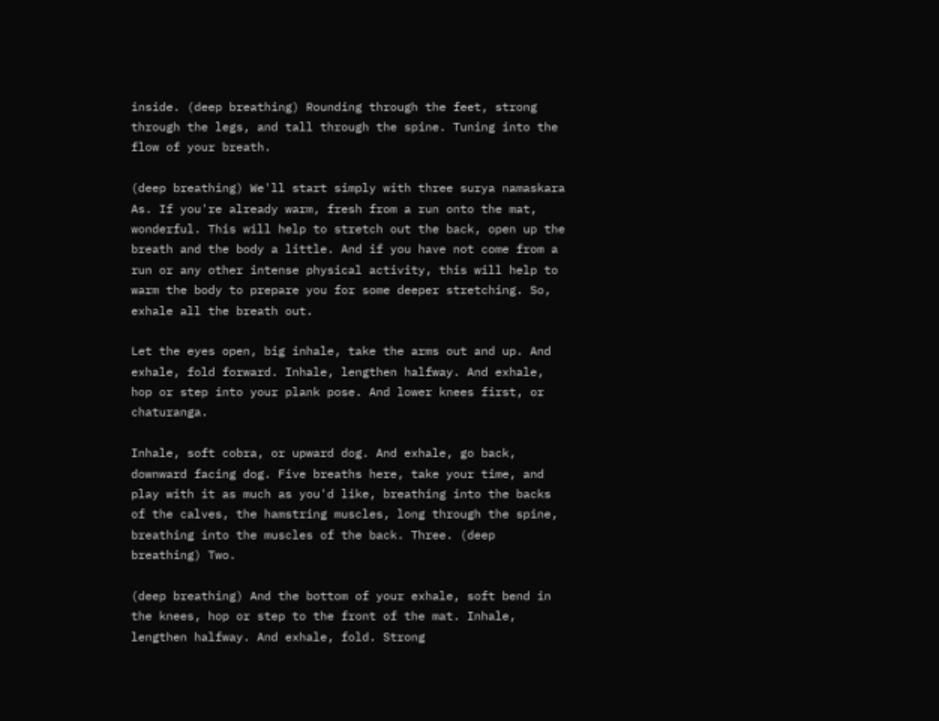inside. (deep breathing) Rounding through the feet, strong through the legs, and tall through the spine. Tuning into the flow of your breath.

(deep breathing) We'll start simply with three surya namaskara As. If you're already warm, fresh from a run onto the mat, wonderful. This will help to stretch out the back, open up the breath and the body a little. And if you have not come from a run or any other intense physical activity, this will help to warm the body to prepare you for some deeper stretching. So, exhale all the breath out.

Let the eyes open, big inhale, take the arms out and up. And exhale, fold forward. Inhale, lengthen halfway. And exhale, hop or step into your plank pose. And lower knees first, or chaturanga.

Inhale, soft cobra, or upward dog. And exhale, go back, downward facing dog. Five breaths here, take your time, and play with it as much as you'd like, breathing into the backs of the calves, the hamstring muscles, long through the spine, breathing into the muscles of the back. Three. (deep breathing) Two.

(deep breathing) And the bottom of your exhale, soft bend in the knees, hop or step to the front of the mat. Inhale, lengthen halfway. And exhale, fold. Strong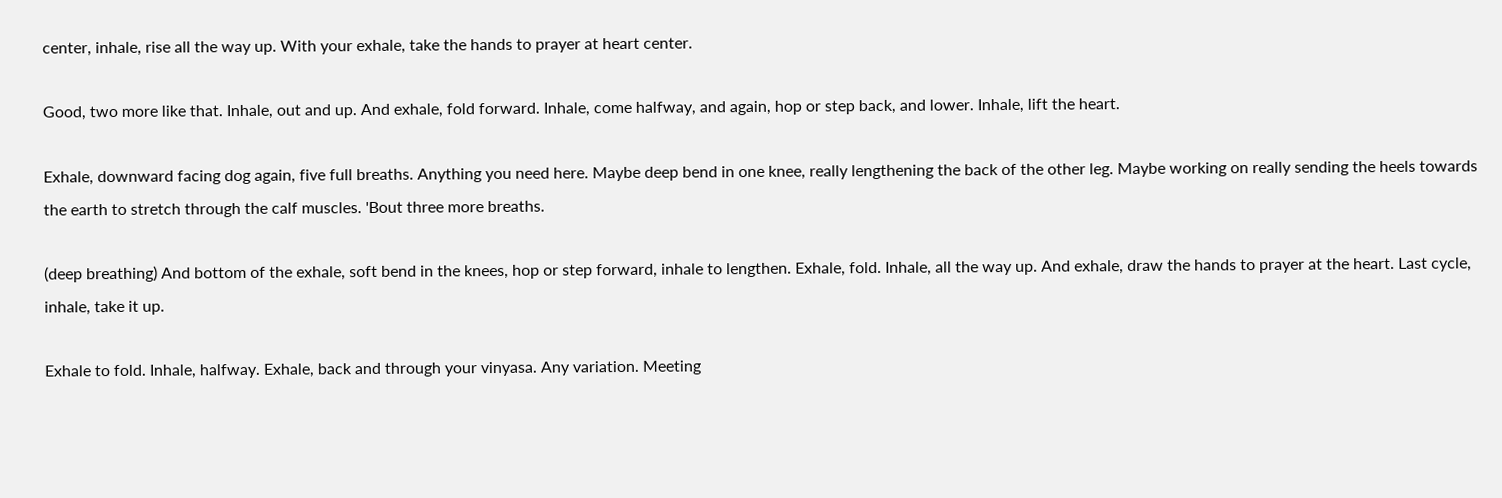center, inhale, rise all the way up. With your exhale, take the hands to prayer at heart center.

Good, two more like that. Inhale, out and up. And exhale, fold forward. Inhale, come halfway, and again, hop or step back, and lower. Inhale, lift the heart.

Exhale, downward facing dog again, five full breaths. Anything you need here. Maybe deep bend in one knee, really lengthening the back of the other leg. Maybe working on really sending the heels towards the earth to stretch through the calf muscles. 'Bout three more breaths.

(deep breathing) And bottom of the exhale, soft bend in the knees, hop or step forward, inhale to lengthen. Exhale, fold. Inhale, all the way up. And exhale, draw the hands to prayer at the heart. Last cycle, inhale, take it up.

Exhale to fold. Inhale, halfway. Exhale, back and through your vinyasa. Any variation. Meeting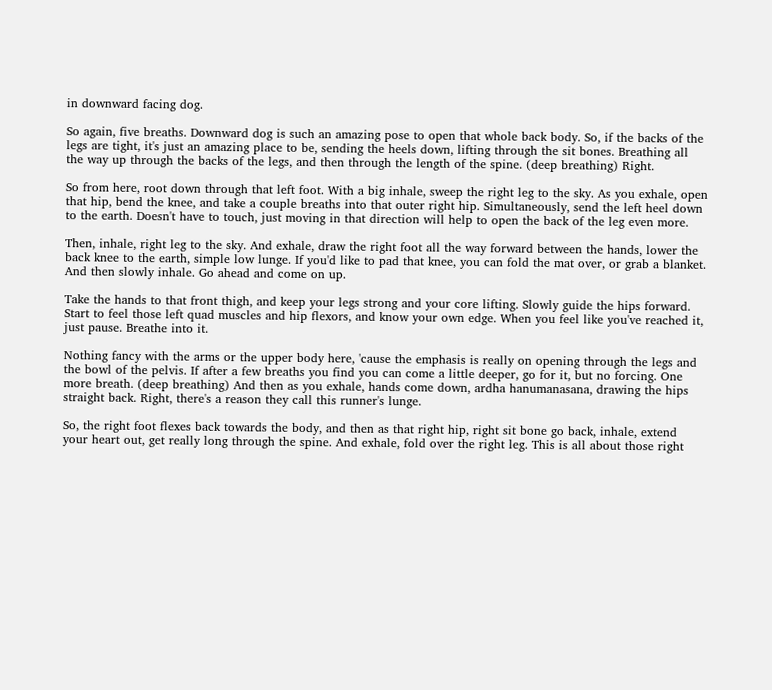in downward facing dog.

So again, five breaths. Downward dog is such an amazing pose to open that whole back body. So, if the backs of the legs are tight, it's just an amazing place to be, sending the heels down, lifting through the sit bones. Breathing all the way up through the backs of the legs, and then through the length of the spine. (deep breathing) Right.

So from here, root down through that left foot. With a big inhale, sweep the right leg to the sky. As you exhale, open that hip, bend the knee, and take a couple breaths into that outer right hip. Simultaneously, send the left heel down to the earth. Doesn't have to touch, just moving in that direction will help to open the back of the leg even more.

Then, inhale, right leg to the sky. And exhale, draw the right foot all the way forward between the hands, lower the back knee to the earth, simple low lunge. If you'd like to pad that knee, you can fold the mat over, or grab a blanket. And then slowly inhale. Go ahead and come on up.

Take the hands to that front thigh, and keep your legs strong and your core lifting. Slowly guide the hips forward. Start to feel those left quad muscles and hip flexors, and know your own edge. When you feel like you've reached it, just pause. Breathe into it.

Nothing fancy with the arms or the upper body here, 'cause the emphasis is really on opening through the legs and the bowl of the pelvis. If after a few breaths you find you can come a little deeper, go for it, but no forcing. One more breath. (deep breathing) And then as you exhale, hands come down, ardha hanumanasana, drawing the hips straight back. Right, there's a reason they call this runner's lunge.

So, the right foot flexes back towards the body, and then as that right hip, right sit bone go back, inhale, extend your heart out, get really long through the spine. And exhale, fold over the right leg. This is all about those right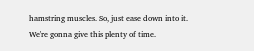hamstring muscles. So, just ease down into it. We're gonna give this plenty of time.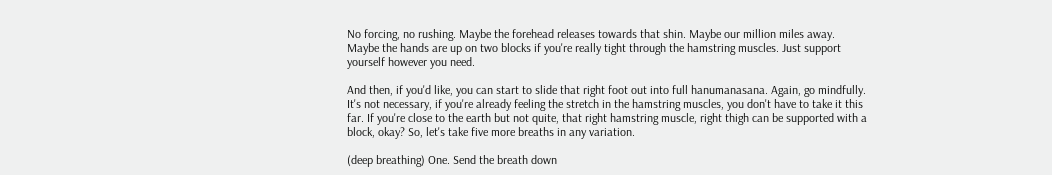No forcing, no rushing. Maybe the forehead releases towards that shin. Maybe our million miles away. Maybe the hands are up on two blocks if you're really tight through the hamstring muscles. Just support yourself however you need.

And then, if you'd like, you can start to slide that right foot out into full hanumanasana. Again, go mindfully. It's not necessary, if you're already feeling the stretch in the hamstring muscles, you don't have to take it this far. If you're close to the earth but not quite, that right hamstring muscle, right thigh can be supported with a block, okay? So, let's take five more breaths in any variation.

(deep breathing) One. Send the breath down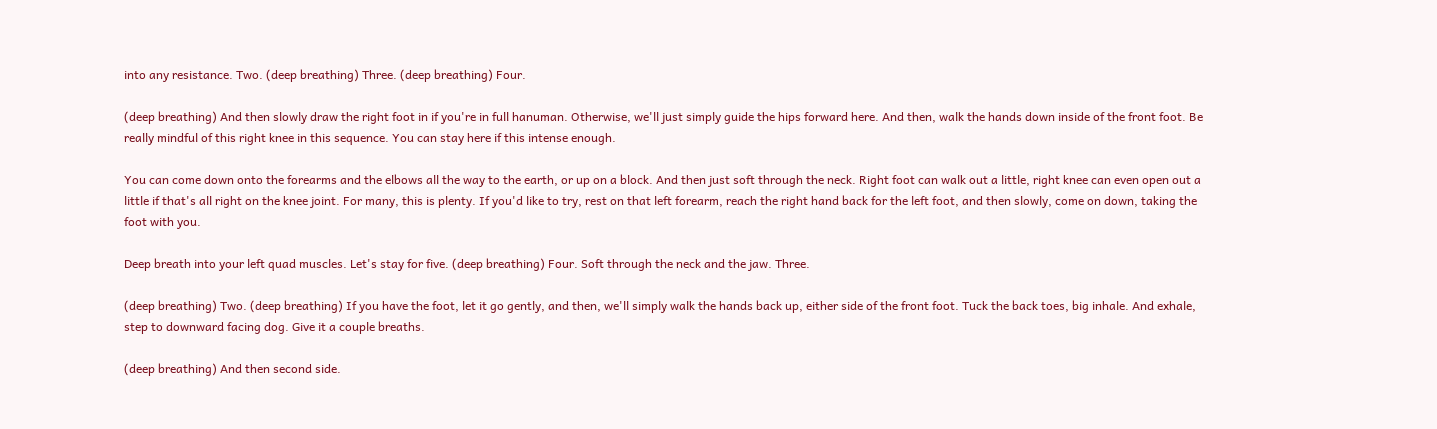into any resistance. Two. (deep breathing) Three. (deep breathing) Four.

(deep breathing) And then slowly draw the right foot in if you're in full hanuman. Otherwise, we'll just simply guide the hips forward here. And then, walk the hands down inside of the front foot. Be really mindful of this right knee in this sequence. You can stay here if this intense enough.

You can come down onto the forearms and the elbows all the way to the earth, or up on a block. And then just soft through the neck. Right foot can walk out a little, right knee can even open out a little if that's all right on the knee joint. For many, this is plenty. If you'd like to try, rest on that left forearm, reach the right hand back for the left foot, and then slowly, come on down, taking the foot with you.

Deep breath into your left quad muscles. Let's stay for five. (deep breathing) Four. Soft through the neck and the jaw. Three.

(deep breathing) Two. (deep breathing) If you have the foot, let it go gently, and then, we'll simply walk the hands back up, either side of the front foot. Tuck the back toes, big inhale. And exhale, step to downward facing dog. Give it a couple breaths.

(deep breathing) And then second side.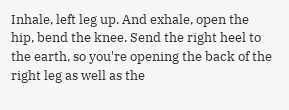Inhale, left leg up. And exhale, open the hip, bend the knee. Send the right heel to the earth, so you're opening the back of the right leg as well as the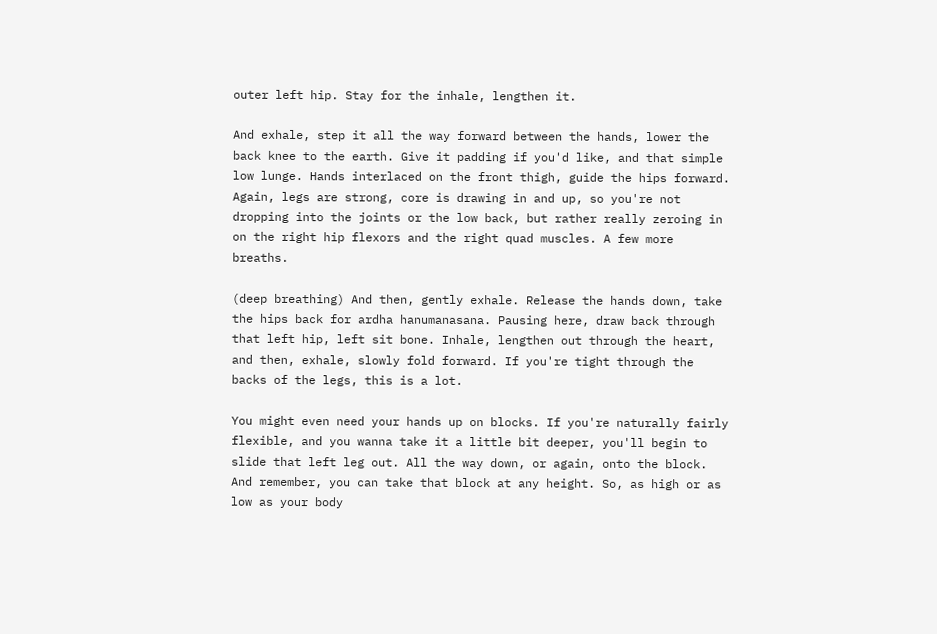outer left hip. Stay for the inhale, lengthen it.

And exhale, step it all the way forward between the hands, lower the back knee to the earth. Give it padding if you'd like, and that simple low lunge. Hands interlaced on the front thigh, guide the hips forward. Again, legs are strong, core is drawing in and up, so you're not dropping into the joints or the low back, but rather really zeroing in on the right hip flexors and the right quad muscles. A few more breaths.

(deep breathing) And then, gently exhale. Release the hands down, take the hips back for ardha hanumanasana. Pausing here, draw back through that left hip, left sit bone. Inhale, lengthen out through the heart, and then, exhale, slowly fold forward. If you're tight through the backs of the legs, this is a lot.

You might even need your hands up on blocks. If you're naturally fairly flexible, and you wanna take it a little bit deeper, you'll begin to slide that left leg out. All the way down, or again, onto the block. And remember, you can take that block at any height. So, as high or as low as your body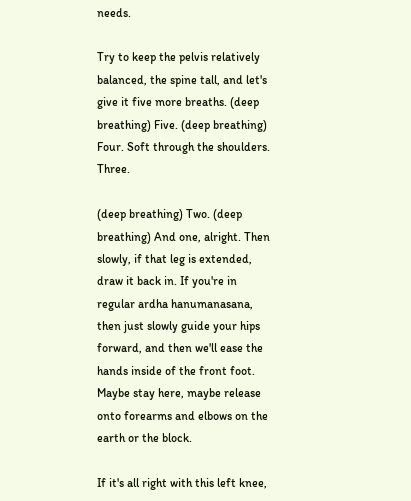needs.

Try to keep the pelvis relatively balanced, the spine tall, and let's give it five more breaths. (deep breathing) Five. (deep breathing) Four. Soft through the shoulders. Three.

(deep breathing) Two. (deep breathing) And one, alright. Then slowly, if that leg is extended, draw it back in. If you're in regular ardha hanumanasana, then just slowly guide your hips forward, and then we'll ease the hands inside of the front foot. Maybe stay here, maybe release onto forearms and elbows on the earth or the block.

If it's all right with this left knee,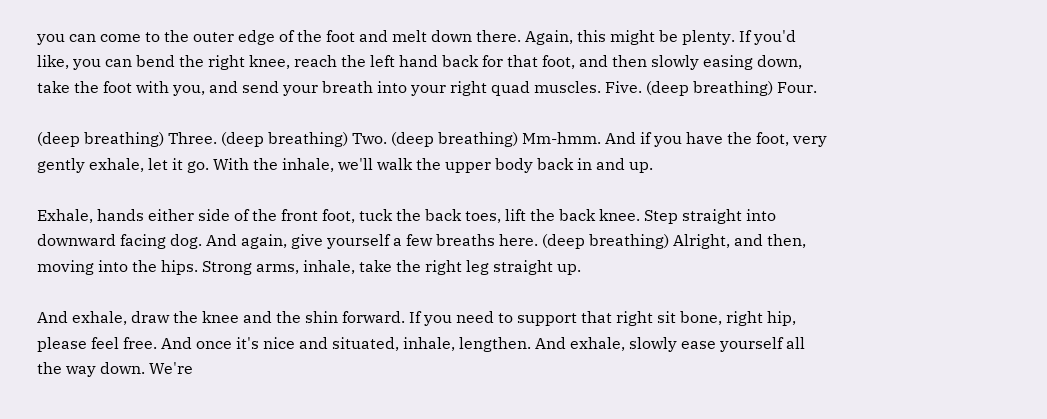you can come to the outer edge of the foot and melt down there. Again, this might be plenty. If you'd like, you can bend the right knee, reach the left hand back for that foot, and then slowly easing down, take the foot with you, and send your breath into your right quad muscles. Five. (deep breathing) Four.

(deep breathing) Three. (deep breathing) Two. (deep breathing) Mm-hmm. And if you have the foot, very gently exhale, let it go. With the inhale, we'll walk the upper body back in and up.

Exhale, hands either side of the front foot, tuck the back toes, lift the back knee. Step straight into downward facing dog. And again, give yourself a few breaths here. (deep breathing) Alright, and then, moving into the hips. Strong arms, inhale, take the right leg straight up.

And exhale, draw the knee and the shin forward. If you need to support that right sit bone, right hip, please feel free. And once it's nice and situated, inhale, lengthen. And exhale, slowly ease yourself all the way down. We're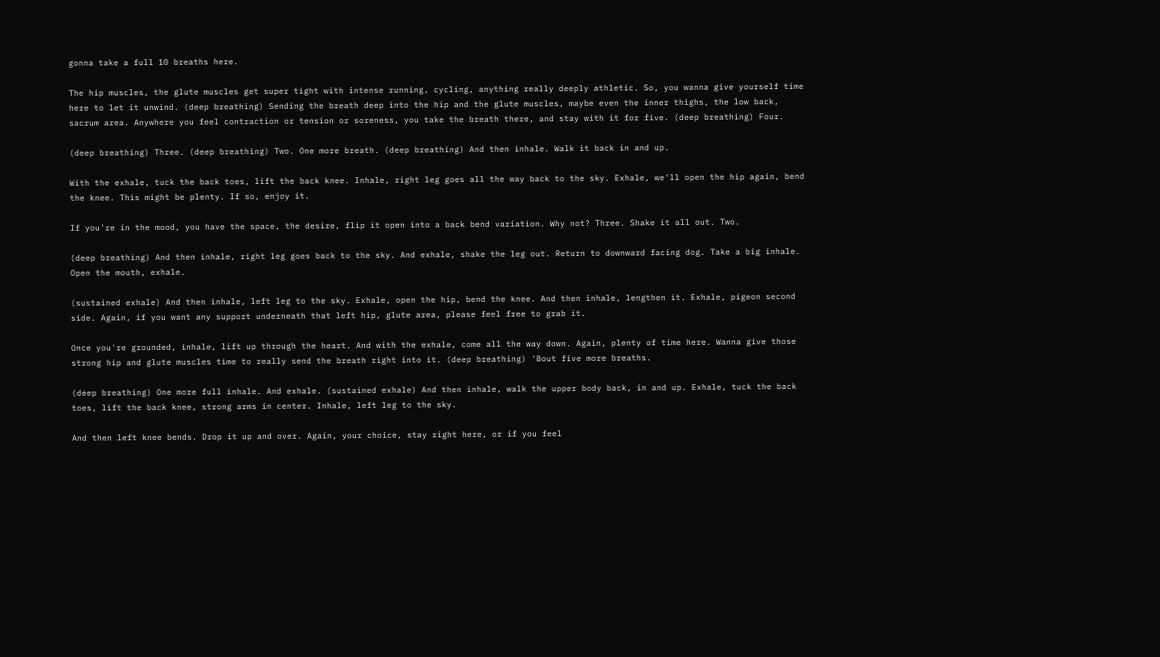gonna take a full 10 breaths here.

The hip muscles, the glute muscles get super tight with intense running, cycling, anything really deeply athletic. So, you wanna give yourself time here to let it unwind. (deep breathing) Sending the breath deep into the hip and the glute muscles, maybe even the inner thighs, the low back, sacrum area. Anywhere you feel contraction or tension or soreness, you take the breath there, and stay with it for five. (deep breathing) Four.

(deep breathing) Three. (deep breathing) Two. One more breath. (deep breathing) And then inhale. Walk it back in and up.

With the exhale, tuck the back toes, lift the back knee. Inhale, right leg goes all the way back to the sky. Exhale, we'll open the hip again, bend the knee. This might be plenty. If so, enjoy it.

If you're in the mood, you have the space, the desire, flip it open into a back bend variation. Why not? Three. Shake it all out. Two.

(deep breathing) And then inhale, right leg goes back to the sky. And exhale, shake the leg out. Return to downward facing dog. Take a big inhale. Open the mouth, exhale.

(sustained exhale) And then inhale, left leg to the sky. Exhale, open the hip, bend the knee. And then inhale, lengthen it. Exhale, pigeon second side. Again, if you want any support underneath that left hip, glute area, please feel free to grab it.

Once you're grounded, inhale, lift up through the heart. And with the exhale, come all the way down. Again, plenty of time here. Wanna give those strong hip and glute muscles time to really send the breath right into it. (deep breathing) 'Bout five more breaths.

(deep breathing) One more full inhale. And exhale. (sustained exhale) And then inhale, walk the upper body back, in and up. Exhale, tuck the back toes, lift the back knee, strong arms in center. Inhale, left leg to the sky.

And then left knee bends. Drop it up and over. Again, your choice, stay right here, or if you feel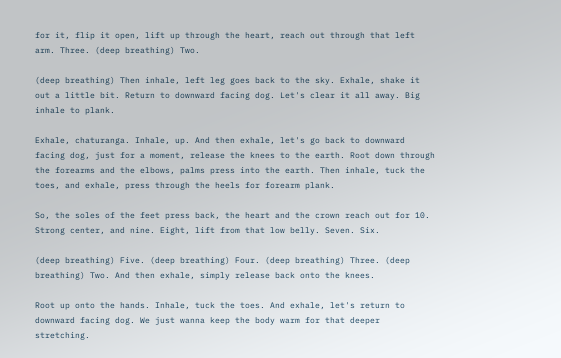for it, flip it open, lift up through the heart, reach out through that left arm. Three. (deep breathing) Two.

(deep breathing) Then inhale, left leg goes back to the sky. Exhale, shake it out a little bit. Return to downward facing dog. Let's clear it all away. Big inhale to plank.

Exhale, chaturanga. Inhale, up. And then exhale, let's go back to downward facing dog, just for a moment, release the knees to the earth. Root down through the forearms and the elbows, palms press into the earth. Then inhale, tuck the toes, and exhale, press through the heels for forearm plank.

So, the soles of the feet press back, the heart and the crown reach out for 10. Strong center, and nine. Eight, lift from that low belly. Seven. Six.

(deep breathing) Five. (deep breathing) Four. (deep breathing) Three. (deep breathing) Two. And then exhale, simply release back onto the knees.

Root up onto the hands. Inhale, tuck the toes. And exhale, let's return to downward facing dog. We just wanna keep the body warm for that deeper stretching.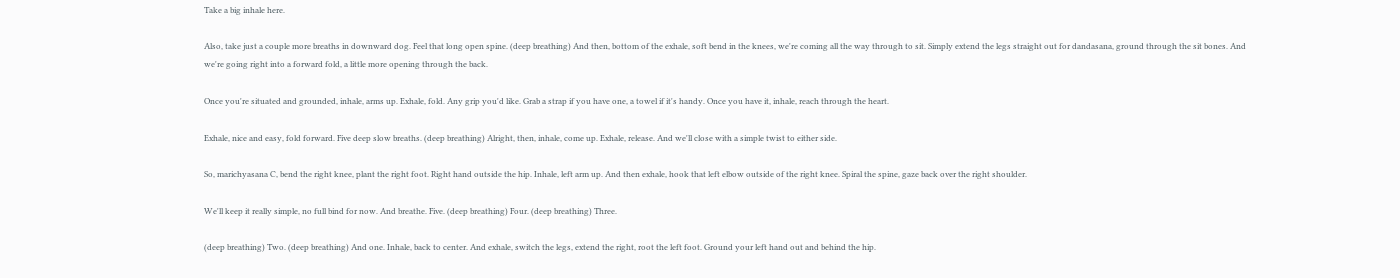Take a big inhale here.

Also, take just a couple more breaths in downward dog. Feel that long open spine. (deep breathing) And then, bottom of the exhale, soft bend in the knees, we're coming all the way through to sit. Simply extend the legs straight out for dandasana, ground through the sit bones. And we're going right into a forward fold, a little more opening through the back.

Once you're situated and grounded, inhale, arms up. Exhale, fold. Any grip you'd like. Grab a strap if you have one, a towel if it's handy. Once you have it, inhale, reach through the heart.

Exhale, nice and easy, fold forward. Five deep slow breaths. (deep breathing) Alright, then, inhale, come up. Exhale, release. And we'll close with a simple twist to either side.

So, marichyasana C, bend the right knee, plant the right foot. Right hand outside the hip. Inhale, left arm up. And then exhale, hook that left elbow outside of the right knee. Spiral the spine, gaze back over the right shoulder.

We'll keep it really simple, no full bind for now. And breathe. Five. (deep breathing) Four. (deep breathing) Three.

(deep breathing) Two. (deep breathing) And one. Inhale, back to center. And exhale, switch the legs, extend the right, root the left foot. Ground your left hand out and behind the hip.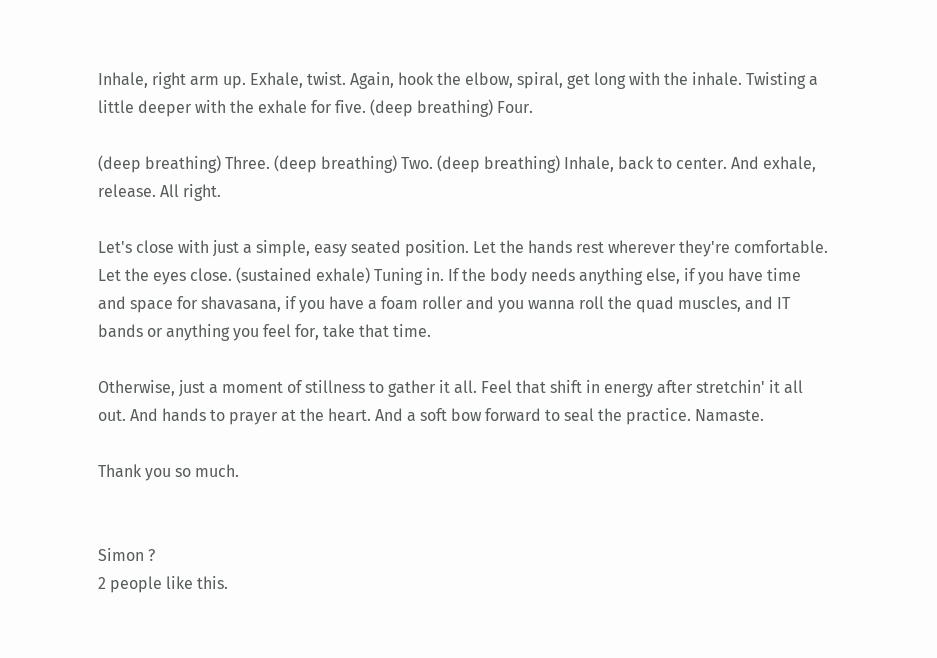Inhale, right arm up. Exhale, twist. Again, hook the elbow, spiral, get long with the inhale. Twisting a little deeper with the exhale for five. (deep breathing) Four.

(deep breathing) Three. (deep breathing) Two. (deep breathing) Inhale, back to center. And exhale, release. All right.

Let's close with just a simple, easy seated position. Let the hands rest wherever they're comfortable. Let the eyes close. (sustained exhale) Tuning in. If the body needs anything else, if you have time and space for shavasana, if you have a foam roller and you wanna roll the quad muscles, and IT bands or anything you feel for, take that time.

Otherwise, just a moment of stillness to gather it all. Feel that shift in energy after stretchin' it all out. And hands to prayer at the heart. And a soft bow forward to seal the practice. Namaste.

Thank you so much.


Simon ?
2 people like this.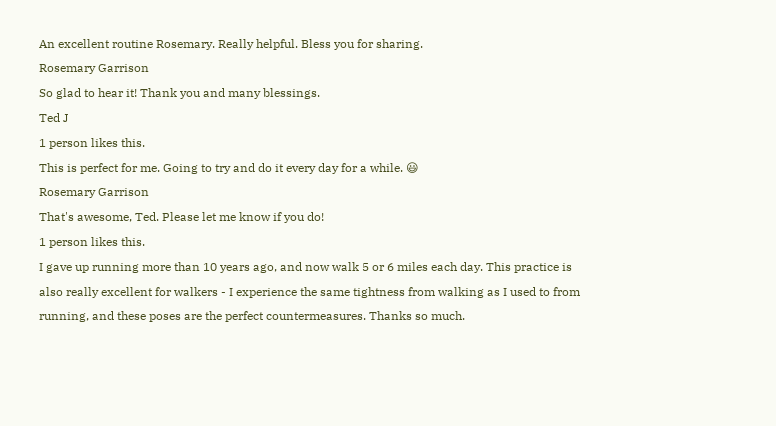An excellent routine Rosemary. Really helpful. Bless you for sharing.
Rosemary Garrison
So glad to hear it! Thank you and many blessings.
Ted J
1 person likes this.
This is perfect for me. Going to try and do it every day for a while. 😃
Rosemary Garrison
That's awesome, Ted. Please let me know if you do!
1 person likes this.
I gave up running more than 10 years ago, and now walk 5 or 6 miles each day. This practice is also really excellent for walkers - I experience the same tightness from walking as I used to from running, and these poses are the perfect countermeasures. Thanks so much.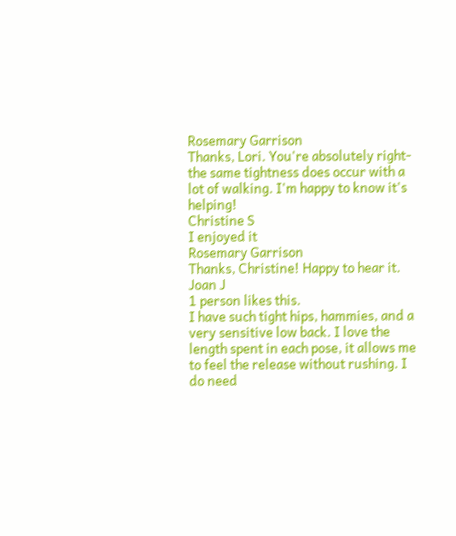Rosemary Garrison
Thanks, Lori. You're absolutely right- the same tightness does occur with a lot of walking. I'm happy to know it's helping!
Christine S
I enjoyed it
Rosemary Garrison
Thanks, Christine! Happy to hear it.
Joan J
1 person likes this.
I have such tight hips, hammies, and a very sensitive low back. I love the length spent in each pose, it allows me to feel the release without rushing. I do need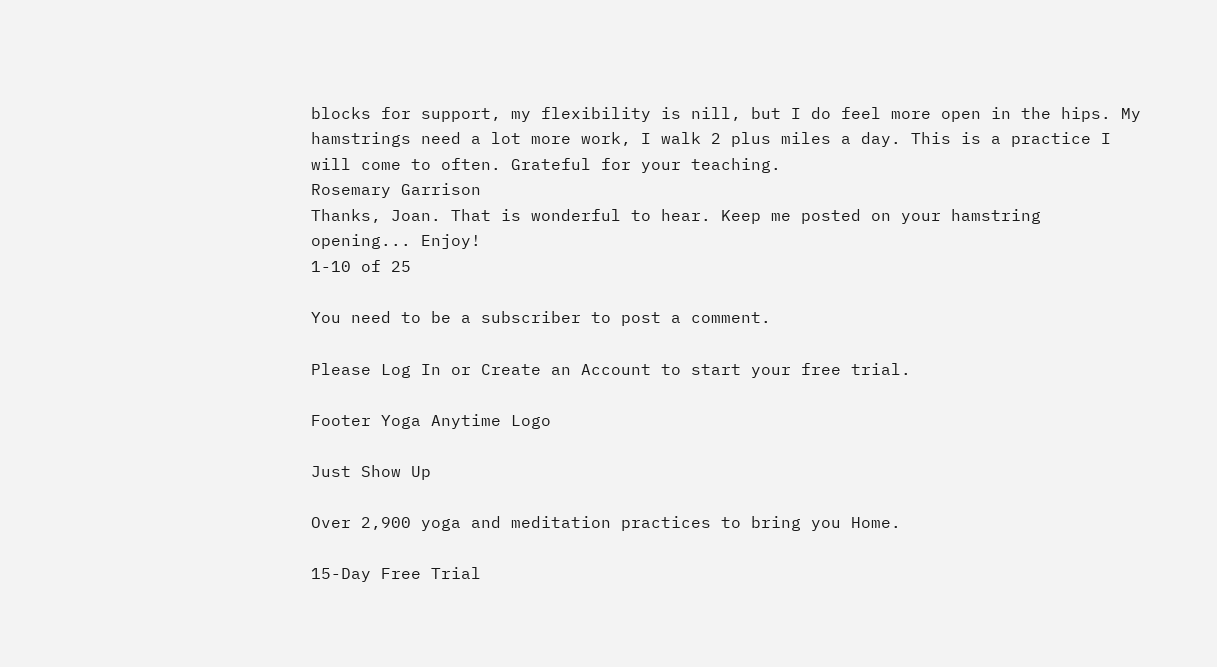blocks for support, my flexibility is nill, but I do feel more open in the hips. My hamstrings need a lot more work, I walk 2 plus miles a day. This is a practice I will come to often. Grateful for your teaching.
Rosemary Garrison
Thanks, Joan. That is wonderful to hear. Keep me posted on your hamstring opening... Enjoy!
1-10 of 25

You need to be a subscriber to post a comment.

Please Log In or Create an Account to start your free trial.

Footer Yoga Anytime Logo

Just Show Up

Over 2,900 yoga and meditation practices to bring you Home.

15-Day Free Trial